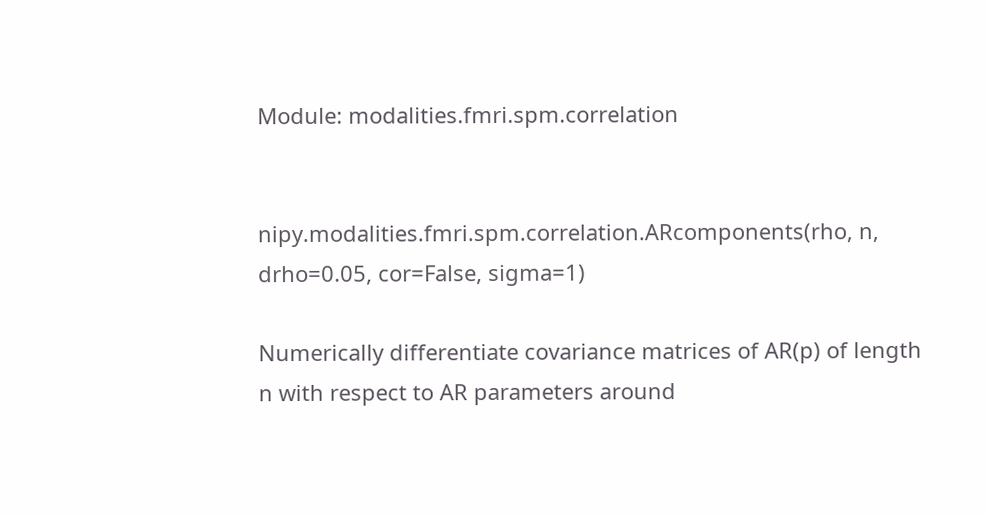Module: modalities.fmri.spm.correlation


nipy.modalities.fmri.spm.correlation.ARcomponents(rho, n, drho=0.05, cor=False, sigma=1)

Numerically differentiate covariance matrices of AR(p) of length n with respect to AR parameters around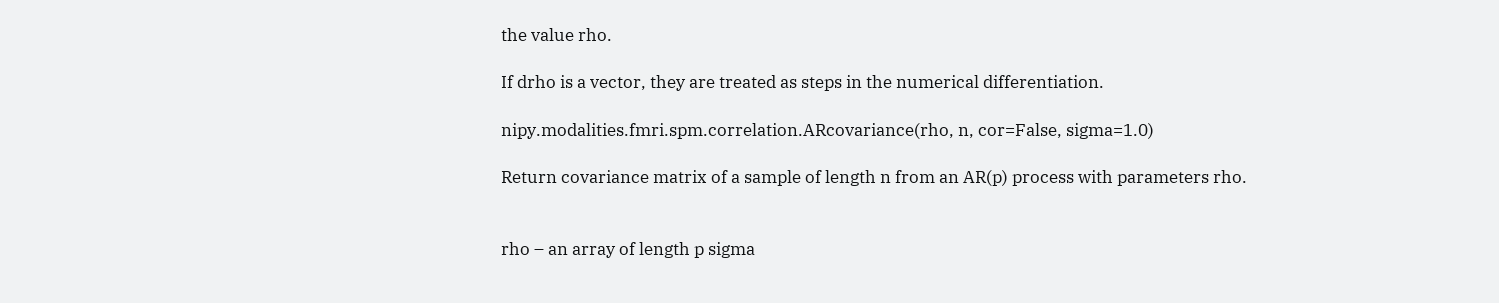the value rho.

If drho is a vector, they are treated as steps in the numerical differentiation.

nipy.modalities.fmri.spm.correlation.ARcovariance(rho, n, cor=False, sigma=1.0)

Return covariance matrix of a sample of length n from an AR(p) process with parameters rho.


rho – an array of length p sigma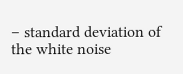– standard deviation of the white noise